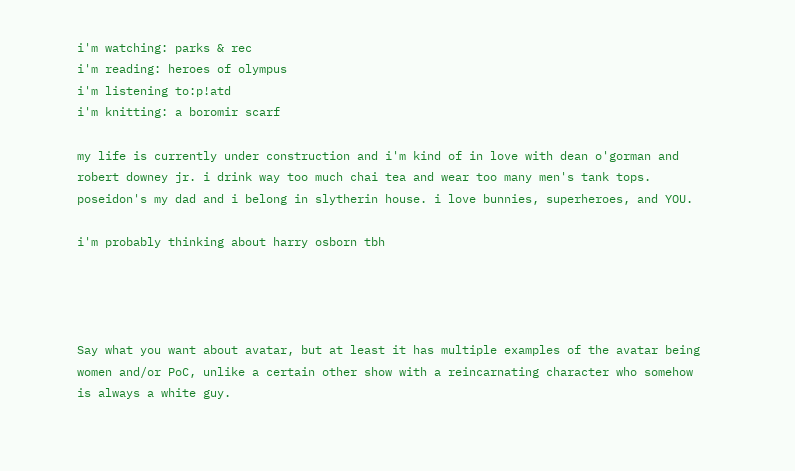i'm watching: parks & rec
i'm reading: heroes of olympus
i'm listening to:p!atd
i'm knitting: a boromir scarf

my life is currently under construction and i'm kind of in love with dean o'gorman and robert downey jr. i drink way too much chai tea and wear too many men's tank tops. poseidon's my dad and i belong in slytherin house. i love bunnies, superheroes, and YOU.

i'm probably thinking about harry osborn tbh




Say what you want about avatar, but at least it has multiple examples of the avatar being women and/or PoC, unlike a certain other show with a reincarnating character who somehow is always a white guy.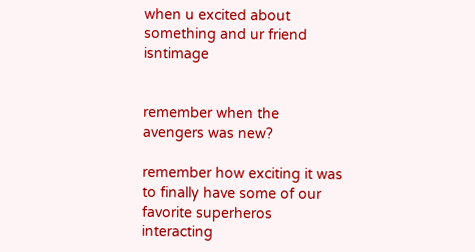when u excited about something and ur friend isntimage


remember when the avengers was new?

remember how exciting it was to finally have some of our favorite superheros interacting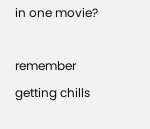in one movie?

remember getting chills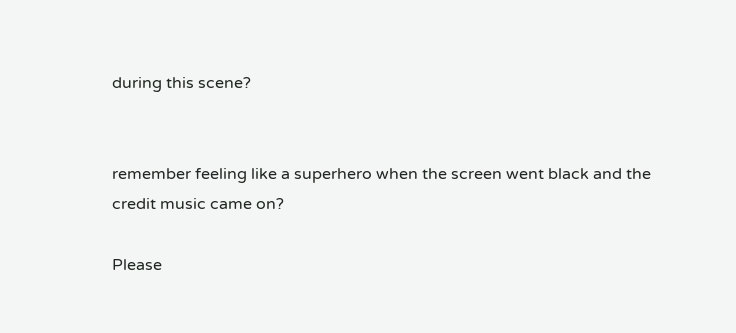during this scene?


remember feeling like a superhero when the screen went black and the credit music came on?

Please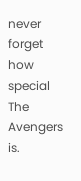never forget how special The Avengers is.